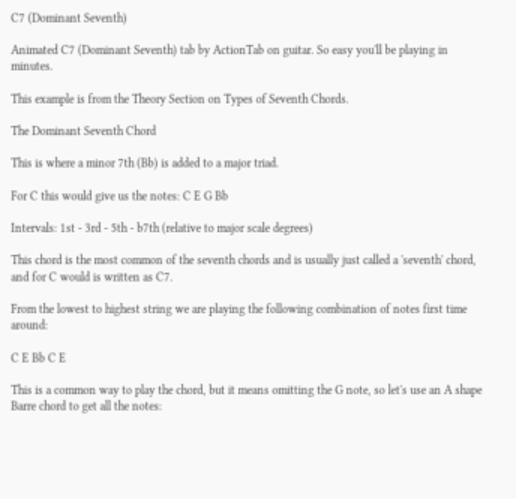C7 (Dominant Seventh)

Animated C7 (Dominant Seventh) tab by ActionTab on guitar. So easy you'll be playing in minutes.

This example is from the Theory Section on Types of Seventh Chords.

The Dominant Seventh Chord

This is where a minor 7th (Bb) is added to a major triad.

For C this would give us the notes: C E G Bb

Intervals: 1st - 3rd - 5th - b7th (relative to major scale degrees)

This chord is the most common of the seventh chords and is usually just called a 'seventh' chord, and for C would is written as C7.

From the lowest to highest string we are playing the following combination of notes first time around:

C E Bb C E

This is a common way to play the chord, but it means omitting the G note, so let's use an A shape Barre chord to get all the notes: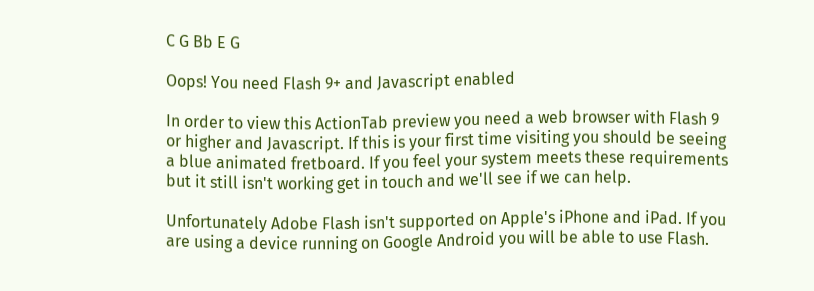C G Bb E G

Oops! You need Flash 9+ and Javascript enabled

In order to view this ActionTab preview you need a web browser with Flash 9 or higher and Javascript. If this is your first time visiting you should be seeing a blue animated fretboard. If you feel your system meets these requirements but it still isn't working get in touch and we'll see if we can help.

Unfortunately Adobe Flash isn't supported on Apple's iPhone and iPad. If you are using a device running on Google Android you will be able to use Flash.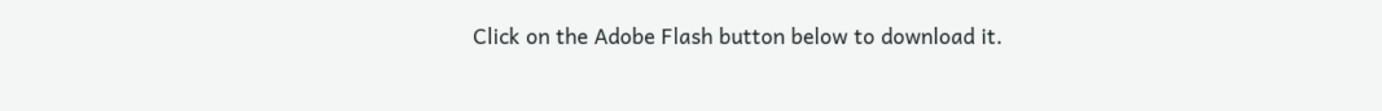Click on the Adobe Flash button below to download it.